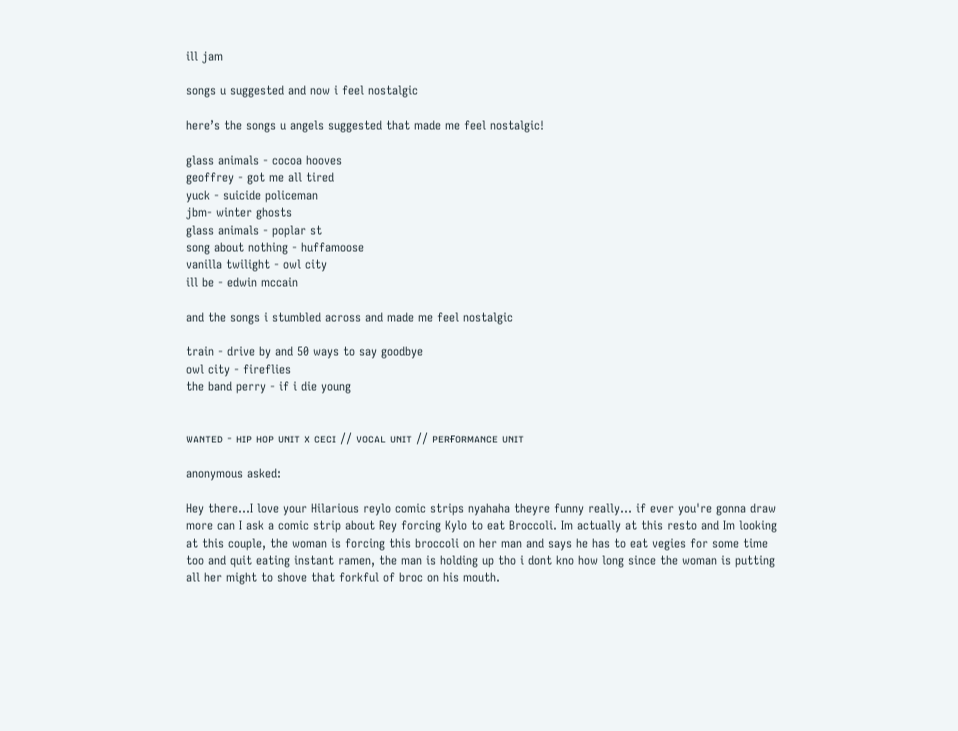ill jam

songs u suggested and now i feel nostalgic

here’s the songs u angels suggested that made me feel nostalgic!

glass animals - cocoa hooves
geoffrey - got me all tired
yuck - suicide policeman
jbm- winter ghosts
glass animals - poplar st
song about nothing - huffamoose
vanilla twilight - owl city
ill be - edwin mccain

and the songs i stumbled across and made me feel nostalgic

train - drive by and 50 ways to say goodbye
owl city - fireflies
the band perry - if i die young


ᴡᴀɴᴛᴇᴅ - ʜɪᴘ ʜᴏᴘ ᴜɴɪᴛ x ᴄᴇᴄɪ // ᴠᴏᴄᴀʟ ᴜɴɪᴛ // ᴘᴇʀғᴏʀᴍᴀɴᴄᴇ ᴜɴɪᴛ

anonymous asked:

Hey there...I love your Hilarious reylo comic strips nyahaha theyre funny really... if ever you're gonna draw more can I ask a comic strip about Rey forcing Kylo to eat Broccoli. Im actually at this resto and Im looking at this couple, the woman is forcing this broccoli on her man and says he has to eat vegies for some time too and quit eating instant ramen, the man is holding up tho i dont kno how long since the woman is putting all her might to shove that forkful of broc on his mouth.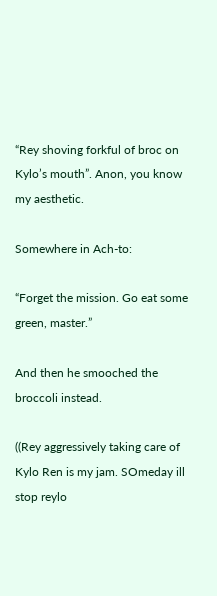“Rey shoving forkful of broc on Kylo’s mouth”. Anon, you know my aesthetic.

Somewhere in Ach-to:

“Forget the mission. Go eat some green, master.”

And then he smooched the broccoli instead.

((Rey aggressively taking care of Kylo Ren is my jam. SOmeday ill stop reylo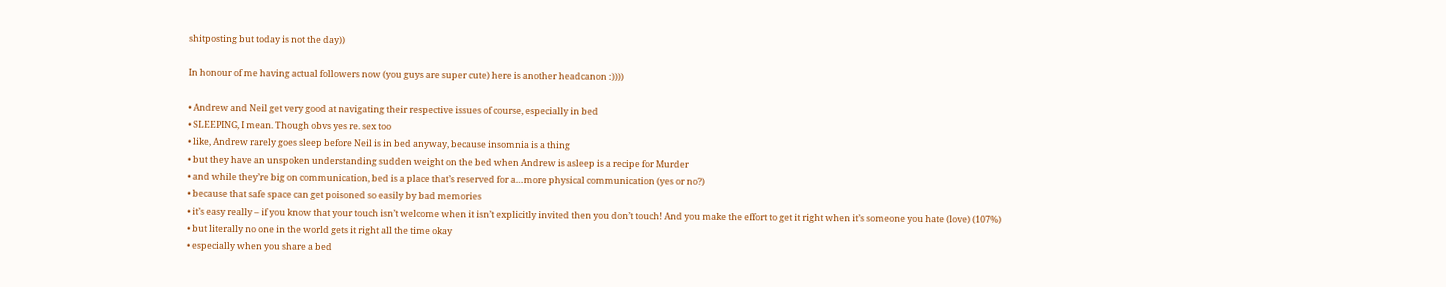shitposting but today is not the day))

In honour of me having actual followers now (you guys are super cute) here is another headcanon :))))

• Andrew and Neil get very good at navigating their respective issues of course, especially in bed
• SLEEPING, I mean. Though obvs yes re. sex too
• like, Andrew rarely goes sleep before Neil is in bed anyway, because insomnia is a thing
• but they have an unspoken understanding sudden weight on the bed when Andrew is asleep is a recipe for Murder
• and while they’re big on communication, bed is a place that’s reserved for a…more physical communication (yes or no?)
• because that safe space can get poisoned so easily by bad memories
• it’s easy really – if you know that your touch isn’t welcome when it isn’t explicitly invited then you don’t touch! And you make the effort to get it right when it’s someone you hate (love) (107%)
• but literally no one in the world gets it right all the time okay
• especially when you share a bed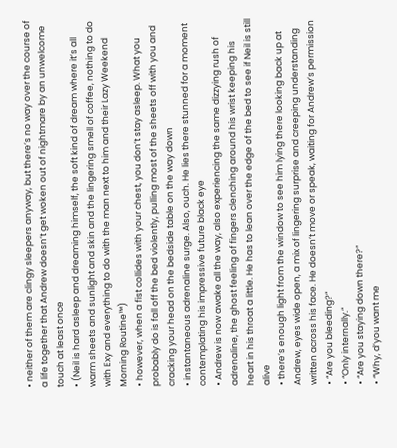• neither of them are clingy sleepers anyway, but there’s no way over the course of a life together that Andrew doesn’t get woken out of nightmare by an unwelcome touch at least once
• (Neil is hard asleep and dreaming himself, the soft kind of dream where it’s all warm sheets and sunlight and skin and the lingering smell of coffee, nothing to do with Exy and everything to do with the man next to him and their Lazy Weekend Morning Routine™)
• however, when a fist collides with your chest, you don’t stay asleep. What you probably do is fall off the bed violently, pulling most of the sheets off with you and cracking your head on the bedside table on the way down
• instantaneous adrenaline surge. Also, ouch. He lies there stunned for a moment contemplating his impressive future black eye
• Andrew is now awake all the way, also experiencing the same dizzying rush of adrenaline, the ghost feeling of fingers clenching around his wrist keeping his heart in his throat a little. He has to lean over the edge of the bed to see if Neil is still alive
• there’s enough light from the window to see him lying there looking back up at Andrew, eyes wide open, a mix of lingering surprise and creeping understanding written across his face. He doesn’t move or speak, waiting for Andrew’s permission
• “Are you bleeding?”
• “Only internally.”
• “Are you staying down there?”
• “Why, d’you want me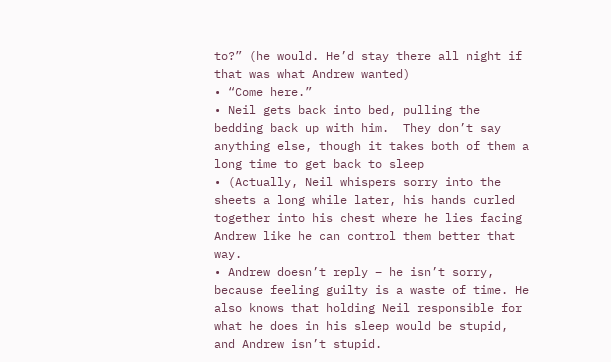to?” (he would. He’d stay there all night if that was what Andrew wanted)
• “Come here.”
• Neil gets back into bed, pulling the bedding back up with him.  They don’t say anything else, though it takes both of them a long time to get back to sleep
• (Actually, Neil whispers sorry into the sheets a long while later, his hands curled together into his chest where he lies facing Andrew like he can control them better that way.
• Andrew doesn’t reply – he isn’t sorry, because feeling guilty is a waste of time. He also knows that holding Neil responsible for what he does in his sleep would be stupid, and Andrew isn’t stupid.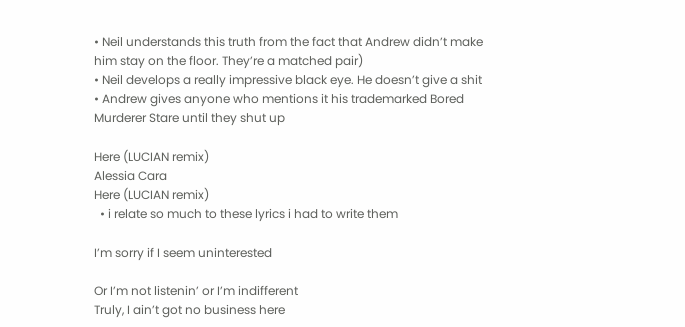• Neil understands this truth from the fact that Andrew didn’t make him stay on the floor. They’re a matched pair)
• Neil develops a really impressive black eye. He doesn’t give a shit
• Andrew gives anyone who mentions it his trademarked Bored Murderer Stare until they shut up

Here (LUCIAN remix)
Alessia Cara
Here (LUCIAN remix)
  • i relate so much to these lyrics i had to write them

I’m sorry if I seem uninterested

Or I’m not listenin’ or I’m indifferent
Truly, I ain’t got no business here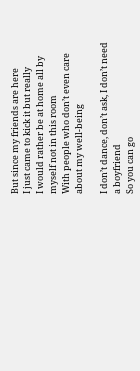But since my friends are here
I just came to kick it but really
I would rather be at home all by myself not in this room
With people who don’t even care about my well-being

I don’t dance, don’t ask, I don’t need a boyfriend
So you can go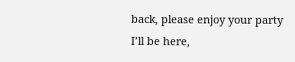back, please enjoy your party
I’ll be here,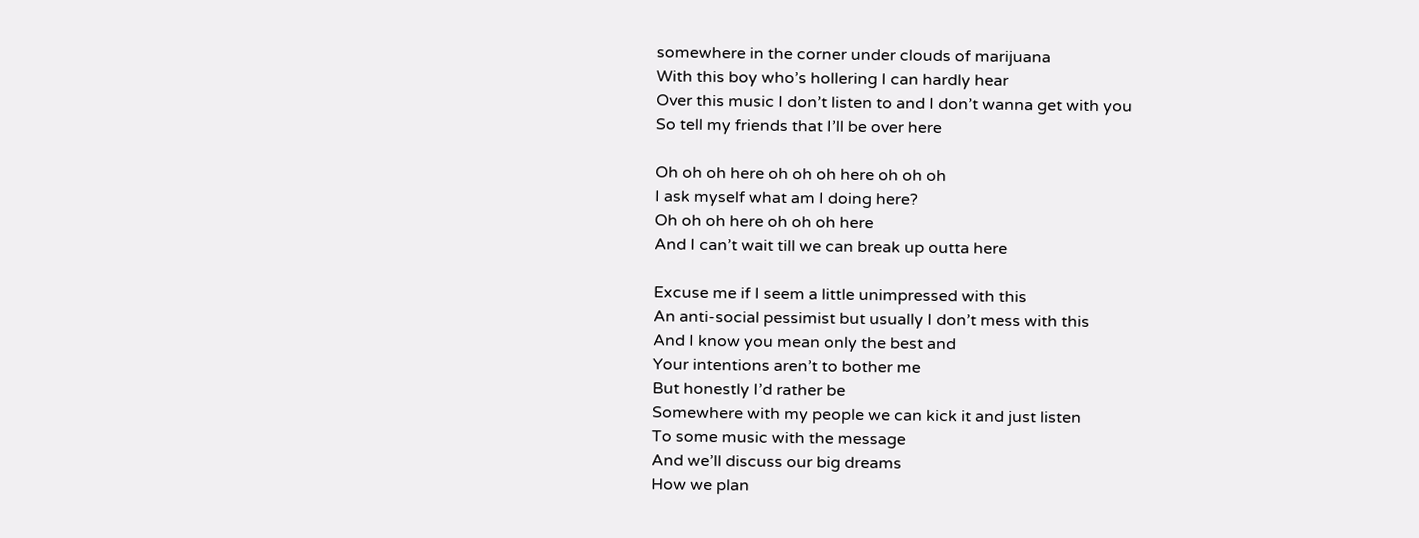somewhere in the corner under clouds of marijuana
With this boy who’s hollering I can hardly hear
Over this music I don’t listen to and I don’t wanna get with you
So tell my friends that I’ll be over here

Oh oh oh here oh oh oh here oh oh oh
I ask myself what am I doing here?
Oh oh oh here oh oh oh here
And I can’t wait till we can break up outta here

Excuse me if I seem a little unimpressed with this
An anti-social pessimist but usually I don’t mess with this
And I know you mean only the best and
Your intentions aren’t to bother me
But honestly I’d rather be
Somewhere with my people we can kick it and just listen
To some music with the message
And we’ll discuss our big dreams
How we plan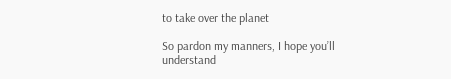to take over the planet

So pardon my manners, I hope you’ll understand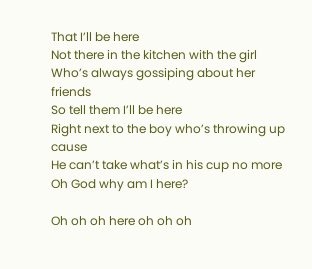That I’ll be here
Not there in the kitchen with the girl
Who’s always gossiping about her friends
So tell them I’ll be here
Right next to the boy who’s throwing up cause
He can’t take what’s in his cup no more
Oh God why am I here?

Oh oh oh here oh oh oh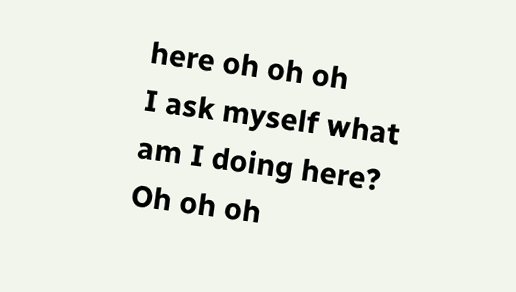here oh oh oh
I ask myself what am I doing here?
Oh oh oh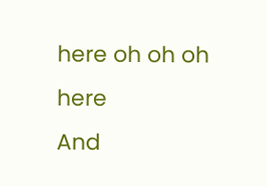here oh oh oh here
And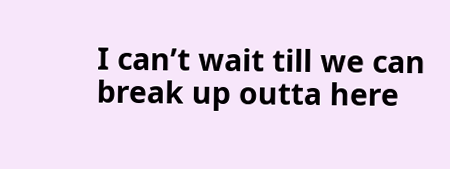I can’t wait till we can break up outta here